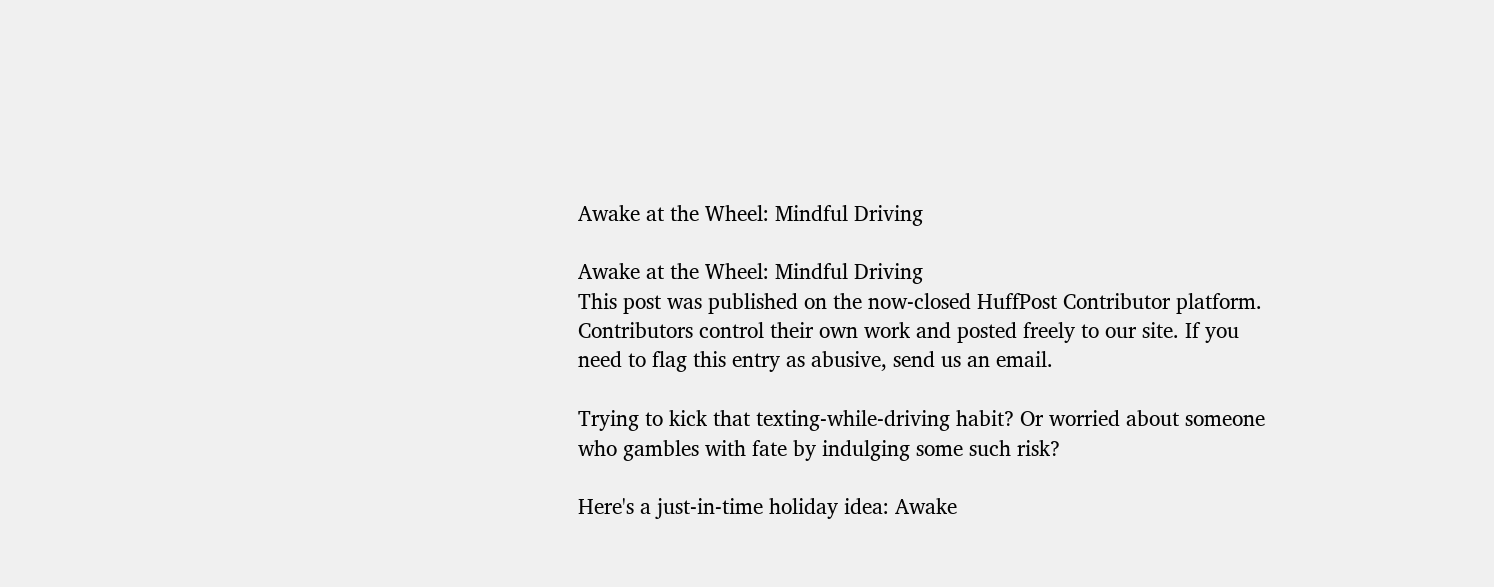Awake at the Wheel: Mindful Driving

Awake at the Wheel: Mindful Driving
This post was published on the now-closed HuffPost Contributor platform. Contributors control their own work and posted freely to our site. If you need to flag this entry as abusive, send us an email.

Trying to kick that texting-while-driving habit? Or worried about someone who gambles with fate by indulging some such risk?

Here's a just-in-time holiday idea: Awake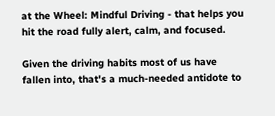at the Wheel: Mindful Driving - that helps you hit the road fully alert, calm, and focused.

Given the driving habits most of us have fallen into, that's a much-needed antidote to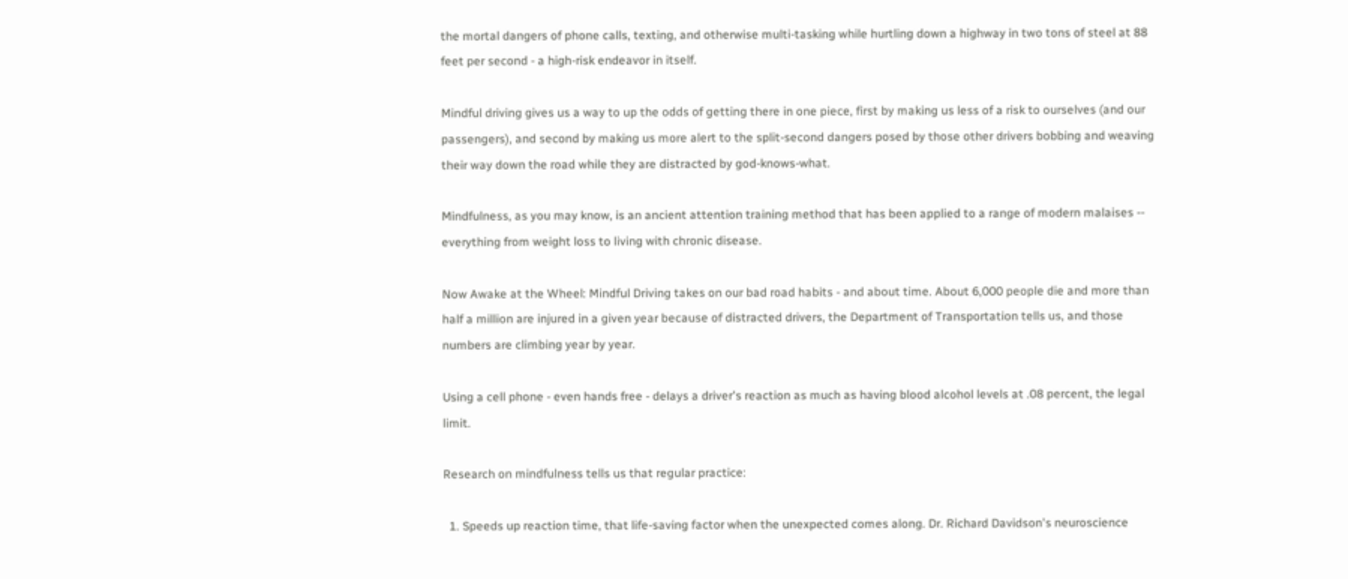the mortal dangers of phone calls, texting, and otherwise multi-tasking while hurtling down a highway in two tons of steel at 88 feet per second - a high-risk endeavor in itself.

Mindful driving gives us a way to up the odds of getting there in one piece, first by making us less of a risk to ourselves (and our passengers), and second by making us more alert to the split-second dangers posed by those other drivers bobbing and weaving their way down the road while they are distracted by god-knows-what.

Mindfulness, as you may know, is an ancient attention training method that has been applied to a range of modern malaises -- everything from weight loss to living with chronic disease.

Now Awake at the Wheel: Mindful Driving takes on our bad road habits - and about time. About 6,000 people die and more than half a million are injured in a given year because of distracted drivers, the Department of Transportation tells us, and those numbers are climbing year by year.

Using a cell phone - even hands free - delays a driver's reaction as much as having blood alcohol levels at .08 percent, the legal limit.

Research on mindfulness tells us that regular practice:

  1. Speeds up reaction time, that life-saving factor when the unexpected comes along. Dr. Richard Davidson's neuroscience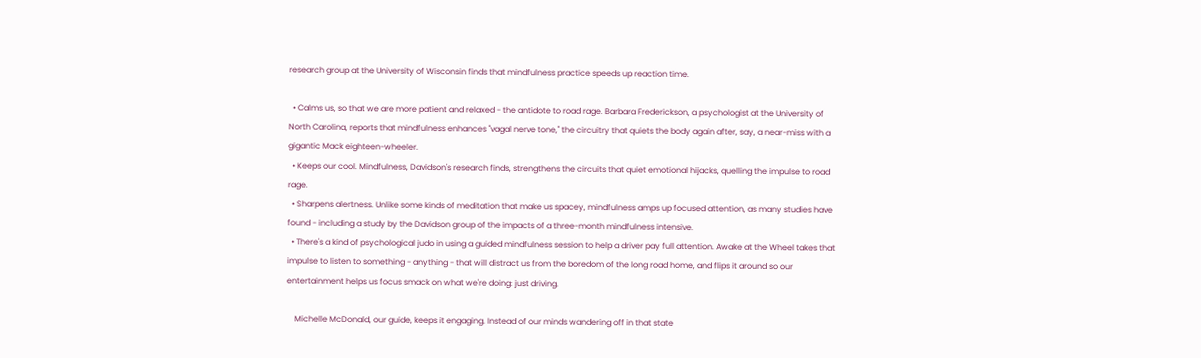research group at the University of Wisconsin finds that mindfulness practice speeds up reaction time.

  • Calms us, so that we are more patient and relaxed - the antidote to road rage. Barbara Frederickson, a psychologist at the University of North Carolina, reports that mindfulness enhances "vagal nerve tone," the circuitry that quiets the body again after, say, a near-miss with a gigantic Mack eighteen-wheeler.
  • Keeps our cool. Mindfulness, Davidson's research finds, strengthens the circuits that quiet emotional hijacks, quelling the impulse to road rage.
  • Sharpens alertness. Unlike some kinds of meditation that make us spacey, mindfulness amps up focused attention, as many studies have found - including a study by the Davidson group of the impacts of a three-month mindfulness intensive.
  • There's a kind of psychological judo in using a guided mindfulness session to help a driver pay full attention. Awake at the Wheel takes that impulse to listen to something - anything - that will distract us from the boredom of the long road home, and flips it around so our entertainment helps us focus smack on what we're doing: just driving.

    Michelle McDonald, our guide, keeps it engaging. Instead of our minds wandering off in that state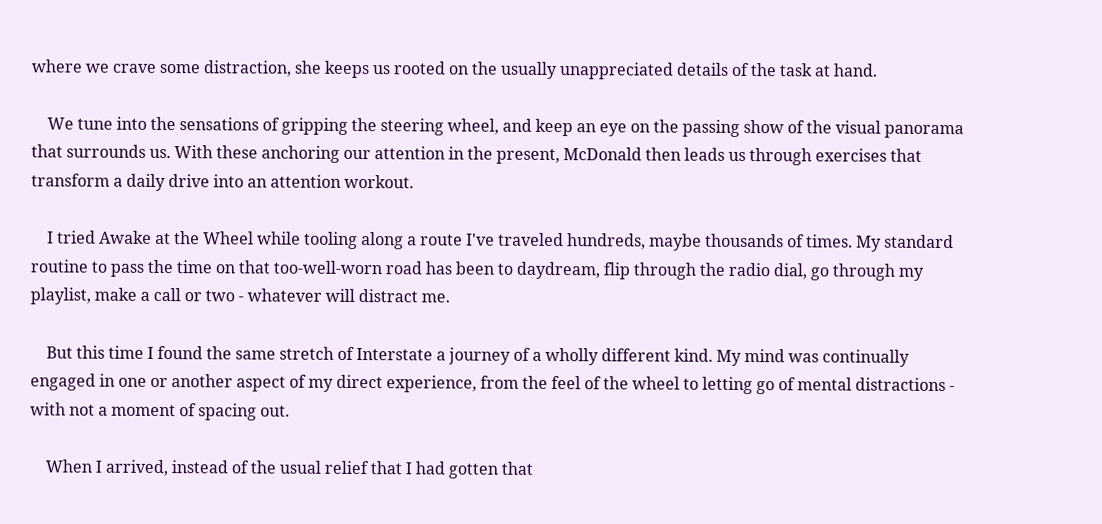where we crave some distraction, she keeps us rooted on the usually unappreciated details of the task at hand.

    We tune into the sensations of gripping the steering wheel, and keep an eye on the passing show of the visual panorama that surrounds us. With these anchoring our attention in the present, McDonald then leads us through exercises that transform a daily drive into an attention workout.

    I tried Awake at the Wheel while tooling along a route I've traveled hundreds, maybe thousands of times. My standard routine to pass the time on that too-well-worn road has been to daydream, flip through the radio dial, go through my playlist, make a call or two - whatever will distract me.

    But this time I found the same stretch of Interstate a journey of a wholly different kind. My mind was continually engaged in one or another aspect of my direct experience, from the feel of the wheel to letting go of mental distractions - with not a moment of spacing out.

    When I arrived, instead of the usual relief that I had gotten that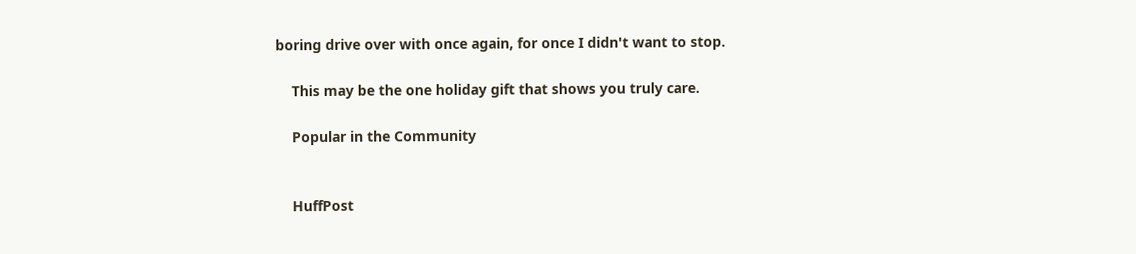boring drive over with once again, for once I didn't want to stop.

    This may be the one holiday gift that shows you truly care.

    Popular in the Community


    HuffPost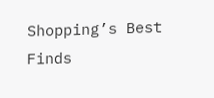Shopping’s Best Finds